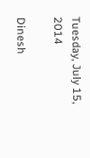Tuesday, July 15, 2014

Dinesh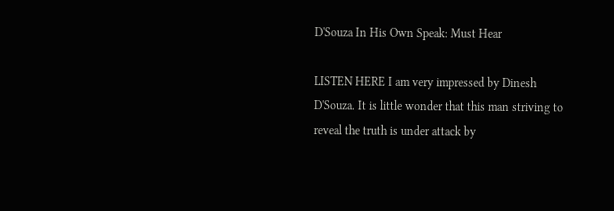D'Souza In His Own Speak: Must Hear

LISTEN HERE I am very impressed by Dinesh D'Souza. It is little wonder that this man striving to reveal the truth is under attack by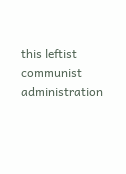this leftist communist administration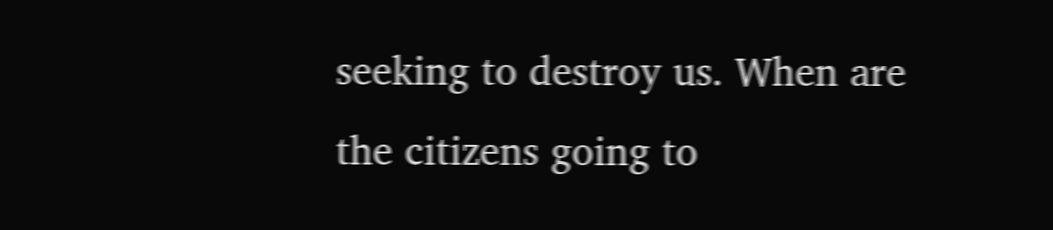seeking to destroy us. When are the citizens going to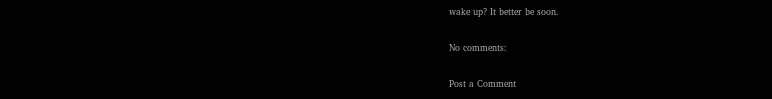wake up? It better be soon.

No comments:

Post a Comment